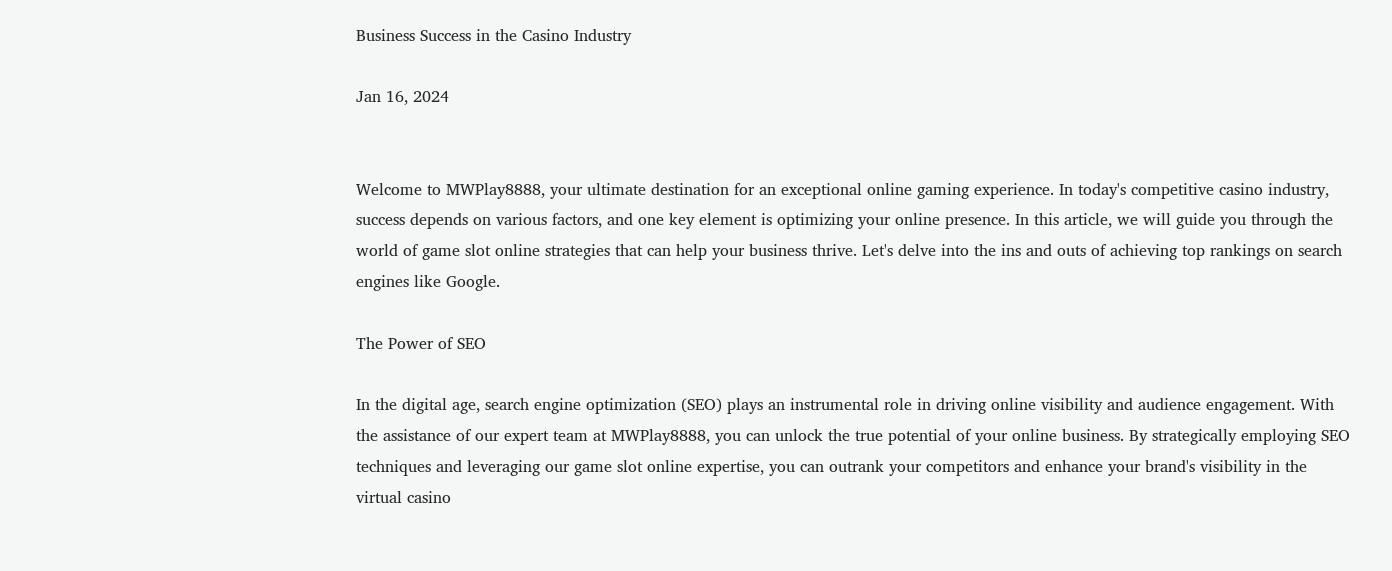Business Success in the Casino Industry

Jan 16, 2024


Welcome to MWPlay8888, your ultimate destination for an exceptional online gaming experience. In today's competitive casino industry, success depends on various factors, and one key element is optimizing your online presence. In this article, we will guide you through the world of game slot online strategies that can help your business thrive. Let's delve into the ins and outs of achieving top rankings on search engines like Google.

The Power of SEO

In the digital age, search engine optimization (SEO) plays an instrumental role in driving online visibility and audience engagement. With the assistance of our expert team at MWPlay8888, you can unlock the true potential of your online business. By strategically employing SEO techniques and leveraging our game slot online expertise, you can outrank your competitors and enhance your brand's visibility in the virtual casino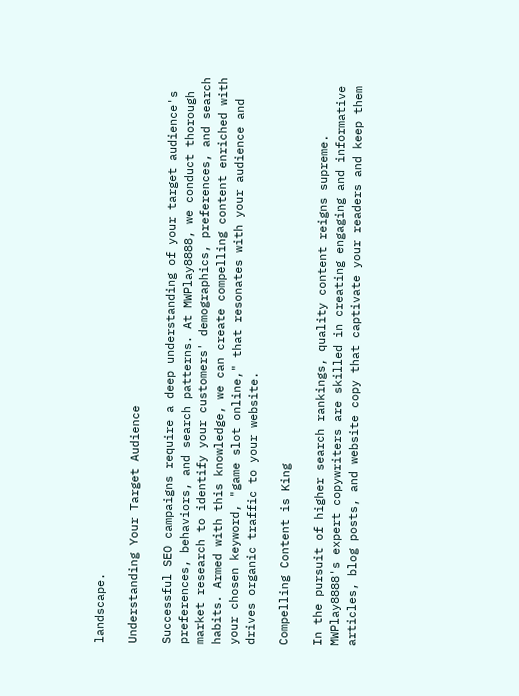landscape.

Understanding Your Target Audience

Successful SEO campaigns require a deep understanding of your target audience's preferences, behaviors, and search patterns. At MWPlay8888, we conduct thorough market research to identify your customers' demographics, preferences, and search habits. Armed with this knowledge, we can create compelling content enriched with your chosen keyword, "game slot online," that resonates with your audience and drives organic traffic to your website.

Compelling Content is King

In the pursuit of higher search rankings, quality content reigns supreme. MWPlay8888's expert copywriters are skilled in creating engaging and informative articles, blog posts, and website copy that captivate your readers and keep them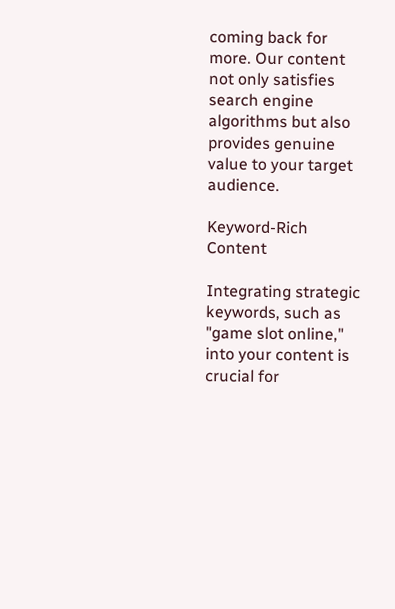coming back for more. Our content not only satisfies search engine algorithms but also provides genuine value to your target audience.

Keyword-Rich Content

Integrating strategic keywords, such as "game slot online," into your content is crucial for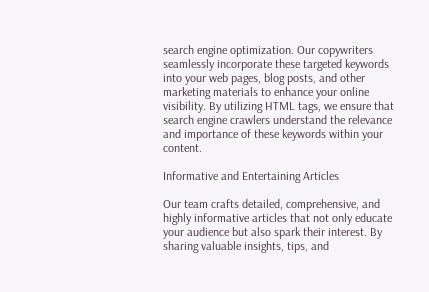search engine optimization. Our copywriters seamlessly incorporate these targeted keywords into your web pages, blog posts, and other marketing materials to enhance your online visibility. By utilizing HTML tags, we ensure that search engine crawlers understand the relevance and importance of these keywords within your content.

Informative and Entertaining Articles

Our team crafts detailed, comprehensive, and highly informative articles that not only educate your audience but also spark their interest. By sharing valuable insights, tips, and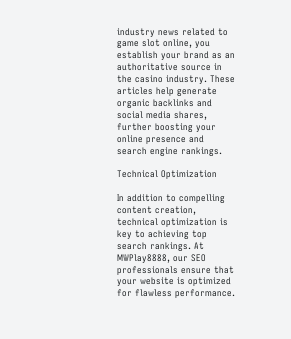industry news related to game slot online, you establish your brand as an authoritative source in the casino industry. These articles help generate organic backlinks and social media shares, further boosting your online presence and search engine rankings.

Technical Optimization

In addition to compelling content creation, technical optimization is key to achieving top search rankings. At MWPlay8888, our SEO professionals ensure that your website is optimized for flawless performance.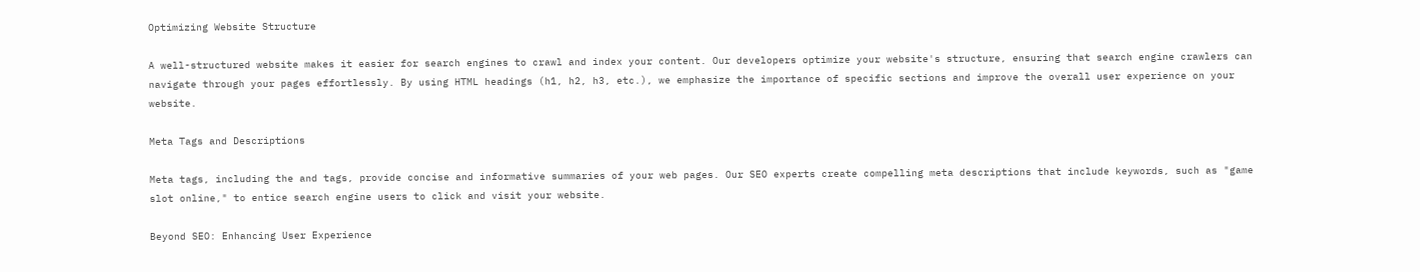Optimizing Website Structure

A well-structured website makes it easier for search engines to crawl and index your content. Our developers optimize your website's structure, ensuring that search engine crawlers can navigate through your pages effortlessly. By using HTML headings (h1, h2, h3, etc.), we emphasize the importance of specific sections and improve the overall user experience on your website.

Meta Tags and Descriptions

Meta tags, including the and tags, provide concise and informative summaries of your web pages. Our SEO experts create compelling meta descriptions that include keywords, such as "game slot online," to entice search engine users to click and visit your website.

Beyond SEO: Enhancing User Experience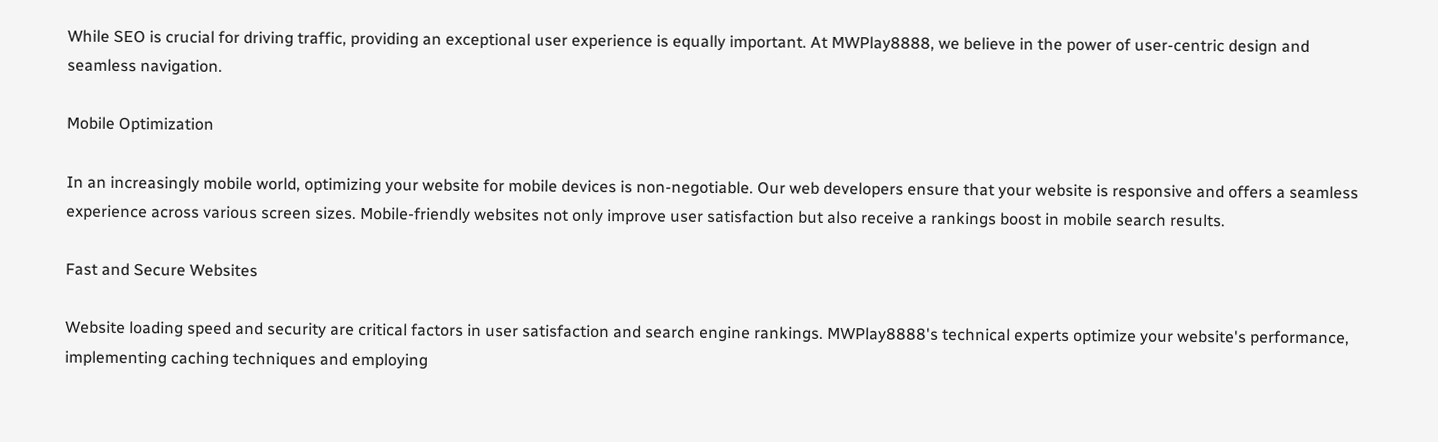While SEO is crucial for driving traffic, providing an exceptional user experience is equally important. At MWPlay8888, we believe in the power of user-centric design and seamless navigation.

Mobile Optimization

In an increasingly mobile world, optimizing your website for mobile devices is non-negotiable. Our web developers ensure that your website is responsive and offers a seamless experience across various screen sizes. Mobile-friendly websites not only improve user satisfaction but also receive a rankings boost in mobile search results.

Fast and Secure Websites

Website loading speed and security are critical factors in user satisfaction and search engine rankings. MWPlay8888's technical experts optimize your website's performance, implementing caching techniques and employing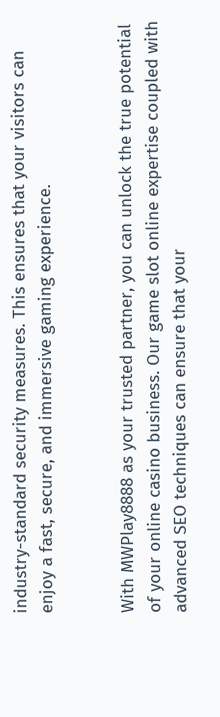industry-standard security measures. This ensures that your visitors can enjoy a fast, secure, and immersive gaming experience.


With MWPlay8888 as your trusted partner, you can unlock the true potential of your online casino business. Our game slot online expertise coupled with advanced SEO techniques can ensure that your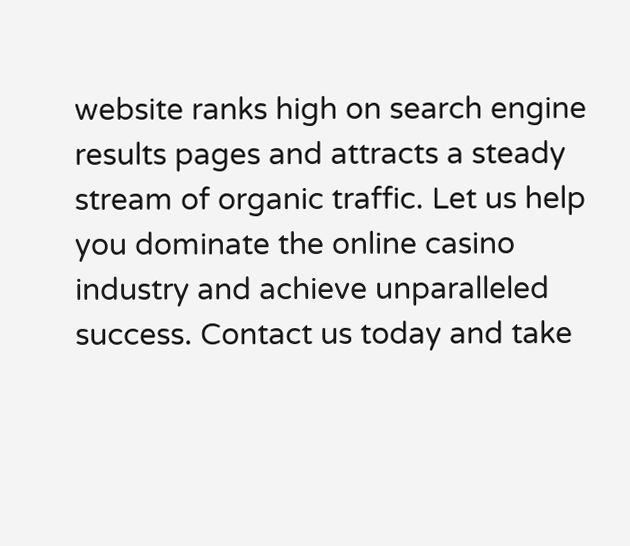website ranks high on search engine results pages and attracts a steady stream of organic traffic. Let us help you dominate the online casino industry and achieve unparalleled success. Contact us today and take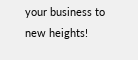your business to new heights!